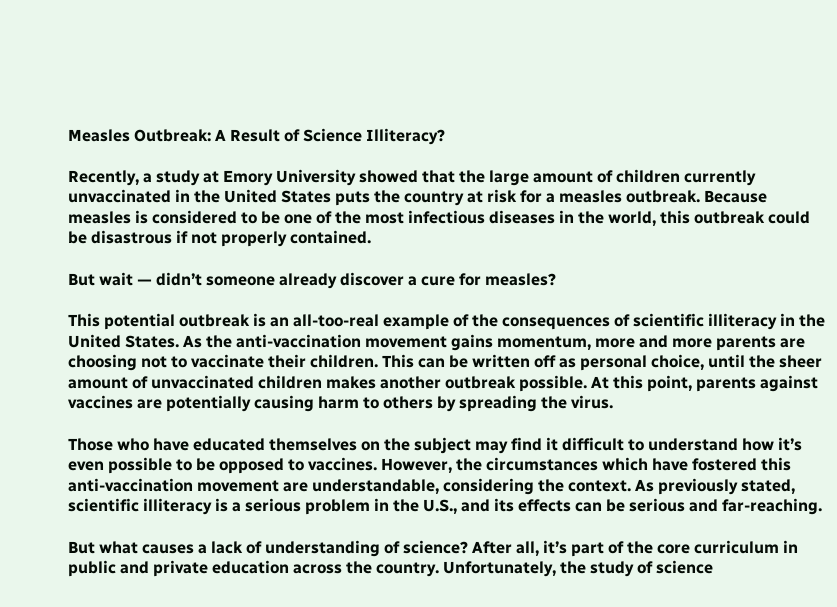Measles Outbreak: A Result of Science Illiteracy?

Recently, a study at Emory University showed that the large amount of children currently unvaccinated in the United States puts the country at risk for a measles outbreak. Because measles is considered to be one of the most infectious diseases in the world, this outbreak could be disastrous if not properly contained.

But wait — didn’t someone already discover a cure for measles?

This potential outbreak is an all-too-real example of the consequences of scientific illiteracy in the United States. As the anti-vaccination movement gains momentum, more and more parents are choosing not to vaccinate their children. This can be written off as personal choice, until the sheer amount of unvaccinated children makes another outbreak possible. At this point, parents against vaccines are potentially causing harm to others by spreading the virus.

Those who have educated themselves on the subject may find it difficult to understand how it’s even possible to be opposed to vaccines. However, the circumstances which have fostered this anti-vaccination movement are understandable, considering the context. As previously stated, scientific illiteracy is a serious problem in the U.S., and its effects can be serious and far-reaching.

But what causes a lack of understanding of science? After all, it’s part of the core curriculum in public and private education across the country. Unfortunately, the study of science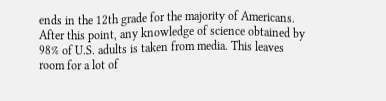ends in the 12th grade for the majority of Americans. After this point, any knowledge of science obtained by 98% of U.S. adults is taken from media. This leaves room for a lot of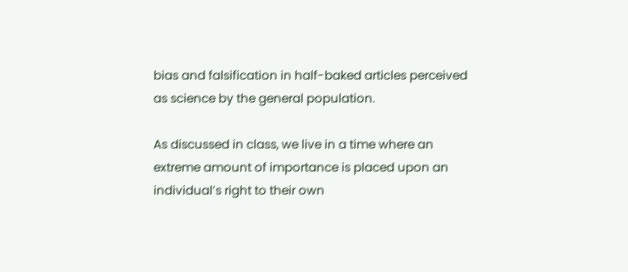bias and falsification in half-baked articles perceived as science by the general population.

As discussed in class, we live in a time where an extreme amount of importance is placed upon an individual’s right to their own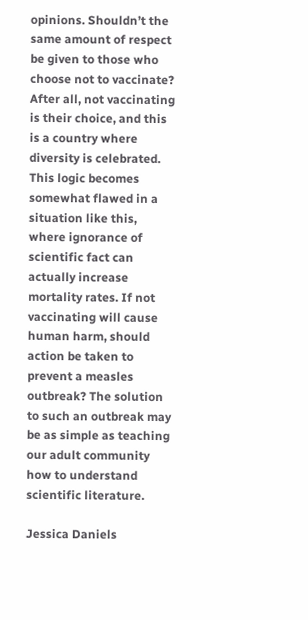opinions. Shouldn’t the same amount of respect be given to those who choose not to vaccinate? After all, not vaccinating is their choice, and this is a country where diversity is celebrated. This logic becomes somewhat flawed in a situation like this, where ignorance of scientific fact can actually increase mortality rates. If not vaccinating will cause human harm, should action be taken to prevent a measles outbreak? The solution to such an outbreak may be as simple as teaching our adult community how to understand scientific literature.

Jessica Daniels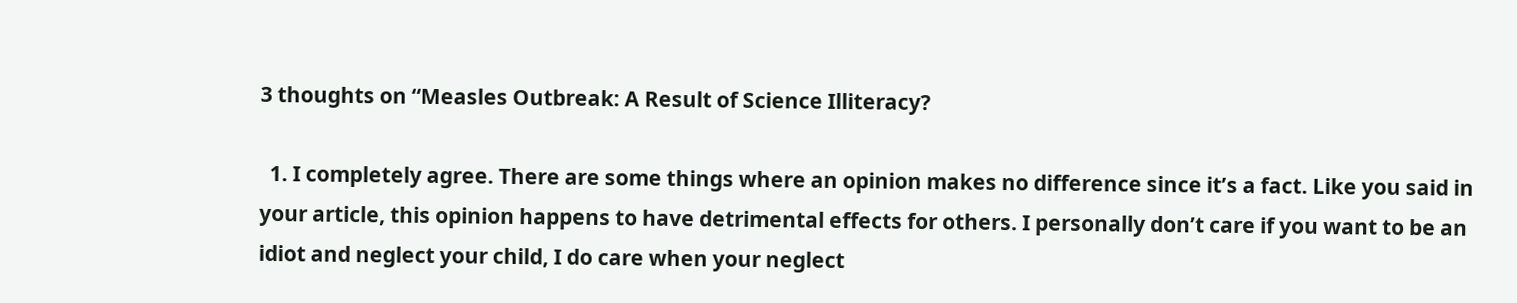3 thoughts on “Measles Outbreak: A Result of Science Illiteracy?

  1. I completely agree. There are some things where an opinion makes no difference since it’s a fact. Like you said in your article, this opinion happens to have detrimental effects for others. I personally don’t care if you want to be an idiot and neglect your child, I do care when your neglect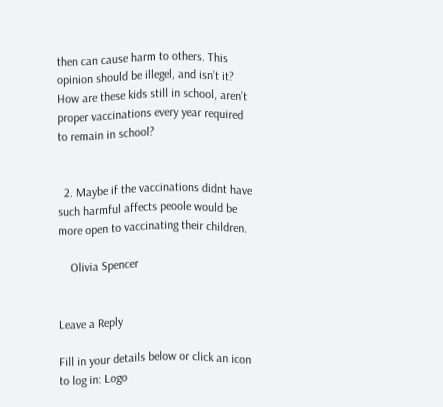then can cause harm to others. This opinion should be illegel, and isn’t it? How are these kids still in school, aren’t proper vaccinations every year required to remain in school?


  2. Maybe if the vaccinations didnt have such harmful affects peoole would be more open to vaccinating their children.

    Olivia Spencer


Leave a Reply

Fill in your details below or click an icon to log in: Logo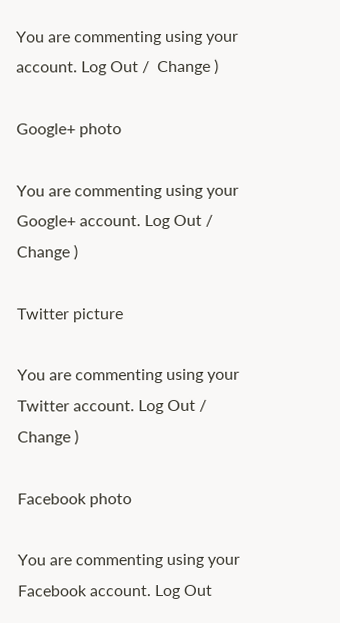You are commenting using your account. Log Out /  Change )

Google+ photo

You are commenting using your Google+ account. Log Out /  Change )

Twitter picture

You are commenting using your Twitter account. Log Out /  Change )

Facebook photo

You are commenting using your Facebook account. Log Out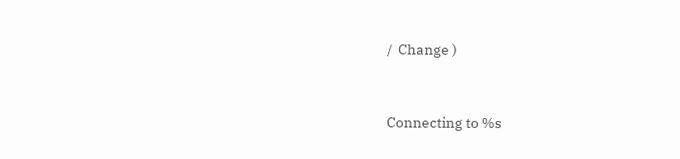/  Change )


Connecting to %s